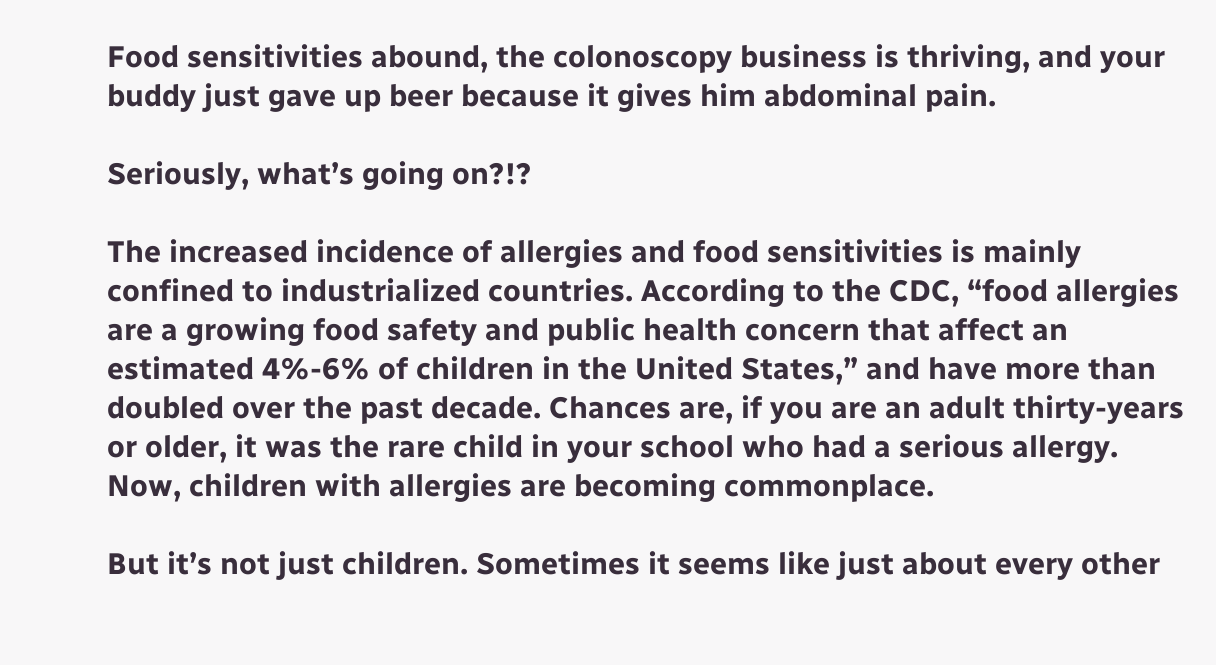Food sensitivities abound, the colonoscopy business is thriving, and your buddy just gave up beer because it gives him abdominal pain.

Seriously, what’s going on?!?

The increased incidence of allergies and food sensitivities is mainly confined to industrialized countries. According to the CDC, “food allergies are a growing food safety and public health concern that affect an estimated 4%-6% of children in the United States,” and have more than doubled over the past decade. Chances are, if you are an adult thirty-years or older, it was the rare child in your school who had a serious allergy. Now, children with allergies are becoming commonplace.

But it’s not just children. Sometimes it seems like just about every other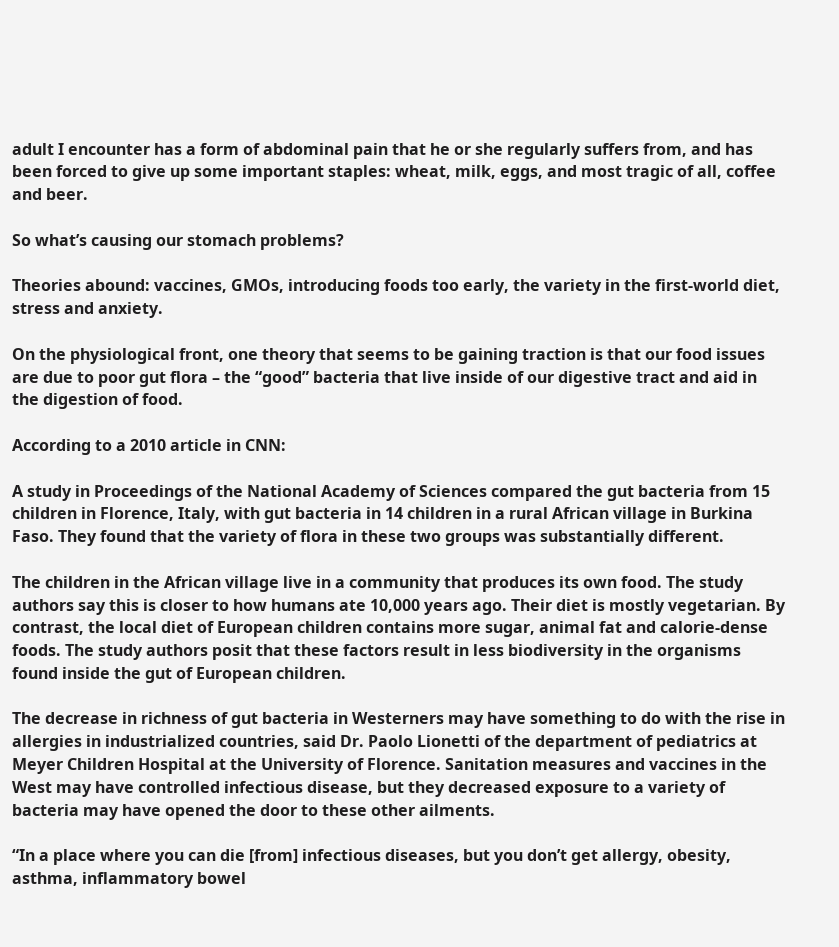adult I encounter has a form of abdominal pain that he or she regularly suffers from, and has been forced to give up some important staples: wheat, milk, eggs, and most tragic of all, coffee and beer.

So what’s causing our stomach problems?

Theories abound: vaccines, GMOs, introducing foods too early, the variety in the first-world diet, stress and anxiety.

On the physiological front, one theory that seems to be gaining traction is that our food issues are due to poor gut flora – the “good” bacteria that live inside of our digestive tract and aid in the digestion of food.

According to a 2010 article in CNN:

A study in Proceedings of the National Academy of Sciences compared the gut bacteria from 15 children in Florence, Italy, with gut bacteria in 14 children in a rural African village in Burkina Faso. They found that the variety of flora in these two groups was substantially different.

The children in the African village live in a community that produces its own food. The study authors say this is closer to how humans ate 10,000 years ago. Their diet is mostly vegetarian. By contrast, the local diet of European children contains more sugar, animal fat and calorie-dense foods. The study authors posit that these factors result in less biodiversity in the organisms found inside the gut of European children.

The decrease in richness of gut bacteria in Westerners may have something to do with the rise in allergies in industrialized countries, said Dr. Paolo Lionetti of the department of pediatrics at Meyer Children Hospital at the University of Florence. Sanitation measures and vaccines in the West may have controlled infectious disease, but they decreased exposure to a variety of bacteria may have opened the door to these other ailments.

“In a place where you can die [from] infectious diseases, but you don’t get allergy, obesity, asthma, inflammatory bowel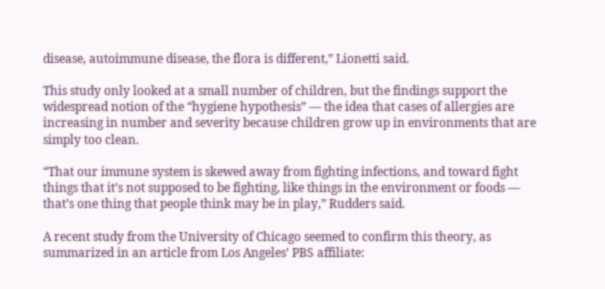disease, autoimmune disease, the flora is different,” Lionetti said.

This study only looked at a small number of children, but the findings support the widespread notion of the “hygiene hypothesis” — the idea that cases of allergies are increasing in number and severity because children grow up in environments that are simply too clean.

“That our immune system is skewed away from fighting infections, and toward fight things that it’s not supposed to be fighting, like things in the environment or foods — that’s one thing that people think may be in play,” Rudders said.

A recent study from the University of Chicago seemed to confirm this theory, as summarized in an article from Los Angeles’ PBS affiliate: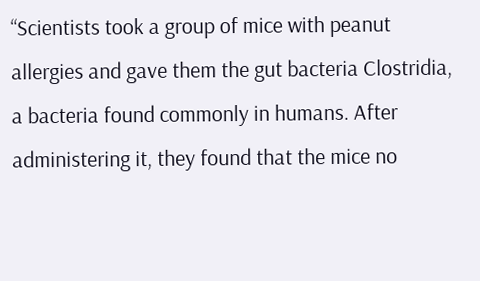“Scientists took a group of mice with peanut allergies and gave them the gut bacteria Clostridia, a bacteria found commonly in humans. After administering it, they found that the mice no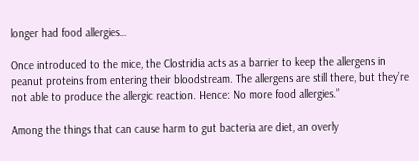longer had food allergies…

Once introduced to the mice, the Clostridia acts as a barrier to keep the allergens in peanut proteins from entering their bloodstream. The allergens are still there, but they’re not able to produce the allergic reaction. Hence: No more food allergies.”

Among the things that can cause harm to gut bacteria are diet, an overly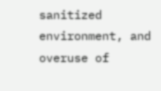sanitized environment, and overuse of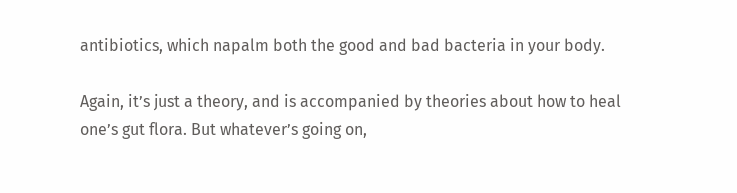antibiotics, which napalm both the good and bad bacteria in your body.

Again, it’s just a theory, and is accompanied by theories about how to heal one’s gut flora. But whatever’s going on,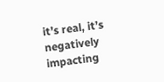it’s real, it’s negatively impacting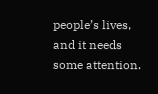people’s lives, and it needs some attention.